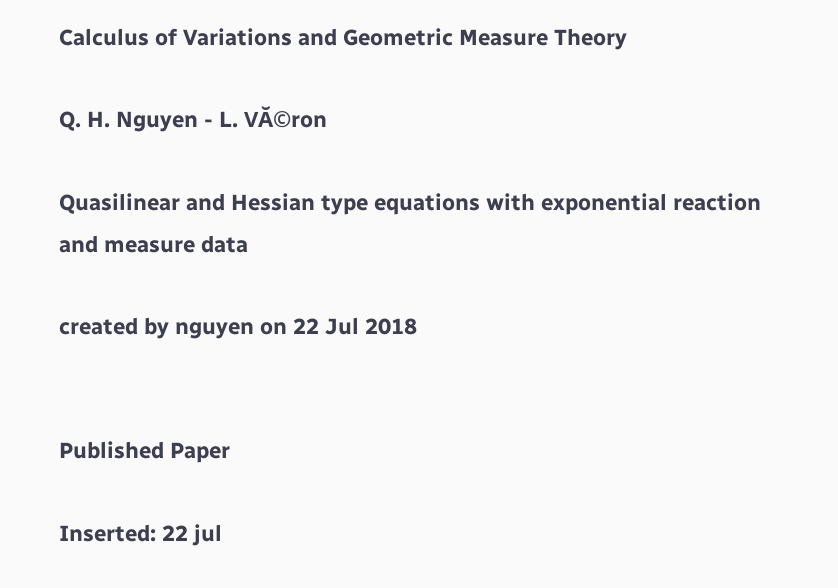Calculus of Variations and Geometric Measure Theory

Q. H. Nguyen - L. VĂ©ron

Quasilinear and Hessian type equations with exponential reaction and measure data

created by nguyen on 22 Jul 2018


Published Paper

Inserted: 22 jul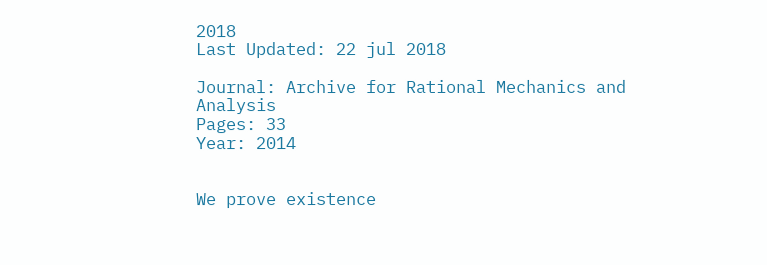2018
Last Updated: 22 jul 2018

Journal: Archive for Rational Mechanics and Analysis
Pages: 33
Year: 2014


We prove existence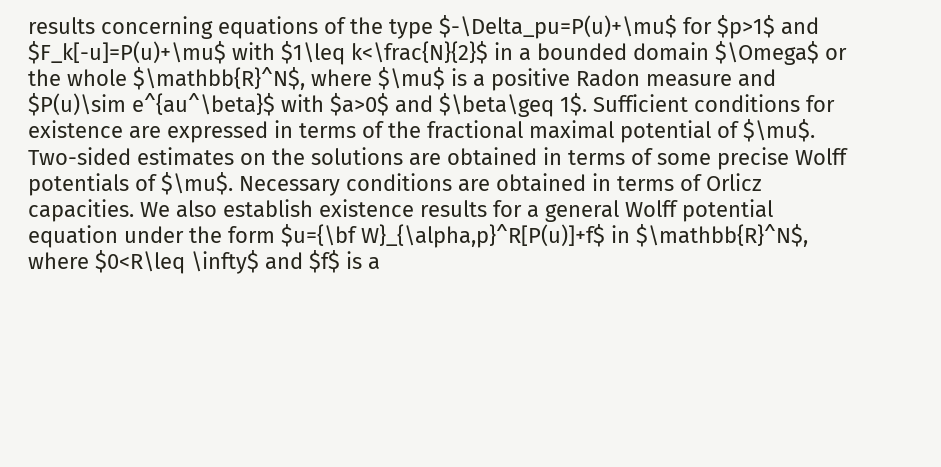results concerning equations of the type $-\Delta_pu=P(u)+\mu$ for $p>1$ and $F_k[-u]=P(u)+\mu$ with $1\leq k<\frac{N}{2}$ in a bounded domain $\Omega$ or the whole $\mathbb{R}^N$, where $\mu$ is a positive Radon measure and $P(u)\sim e^{au^\beta}$ with $a>0$ and $\beta\geq 1$. Sufficient conditions for existence are expressed in terms of the fractional maximal potential of $\mu$. Two-sided estimates on the solutions are obtained in terms of some precise Wolff potentials of $\mu$. Necessary conditions are obtained in terms of Orlicz capacities. We also establish existence results for a general Wolff potential equation under the form $u={\bf W}_{\alpha,p}^R[P(u)]+f$ in $\mathbb{R}^N$, where $0<R\leq \infty$ and $f$ is a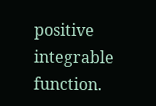positive integrable function.